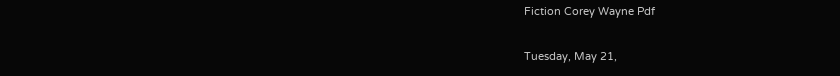Fiction Corey Wayne Pdf


Tuesday, May 21,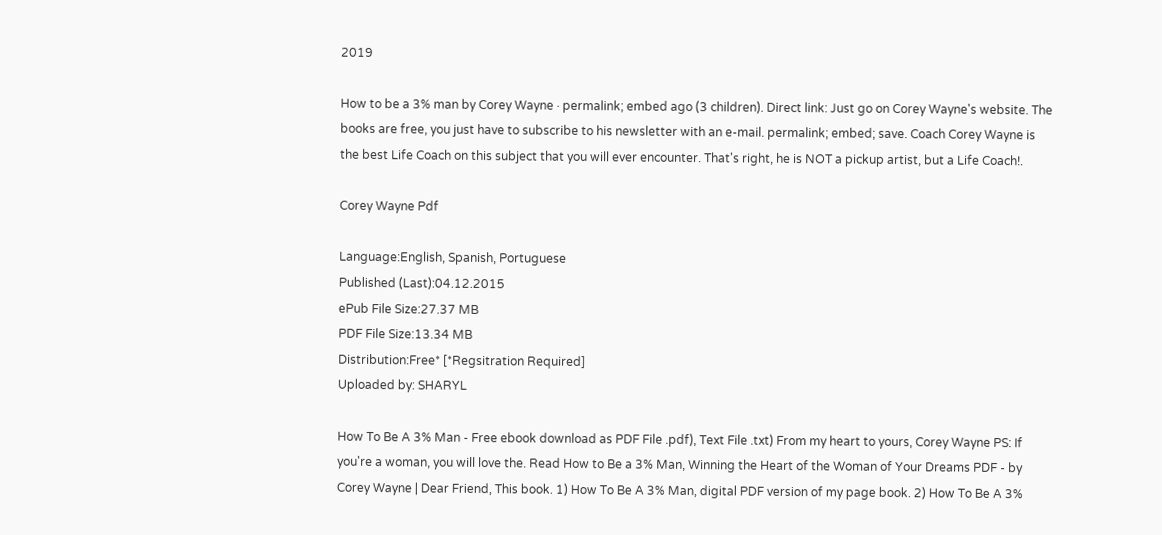2019

How to be a 3% man by Corey Wayne · permalink; embed ago (3 children). Direct link: Just go on Corey Wayne's website. The books are free, you just have to subscribe to his newsletter with an e-mail. permalink; embed; save. Coach Corey Wayne is the best Life Coach on this subject that you will ever encounter. That's right, he is NOT a pickup artist, but a Life Coach!.

Corey Wayne Pdf

Language:English, Spanish, Portuguese
Published (Last):04.12.2015
ePub File Size:27.37 MB
PDF File Size:13.34 MB
Distribution:Free* [*Regsitration Required]
Uploaded by: SHARYL

How To Be A 3% Man - Free ebook download as PDF File .pdf), Text File .txt) From my heart to yours, Corey Wayne PS: If you're a woman, you will love the. Read How to Be a 3% Man, Winning the Heart of the Woman of Your Dreams PDF - by Corey Wayne | Dear Friend, This book. 1) How To Be A 3% Man, digital PDF version of my page book. 2) How To Be A 3%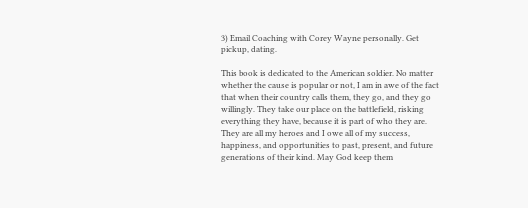3) Email Coaching with Corey Wayne personally. Get pickup, dating.

This book is dedicated to the American soldier. No matter whether the cause is popular or not, I am in awe of the fact that when their country calls them, they go, and they go willingly. They take our place on the battlefield, risking everything they have, because it is part of who they are. They are all my heroes and I owe all of my success, happiness, and opportunities to past, present, and future generations of their kind. May God keep them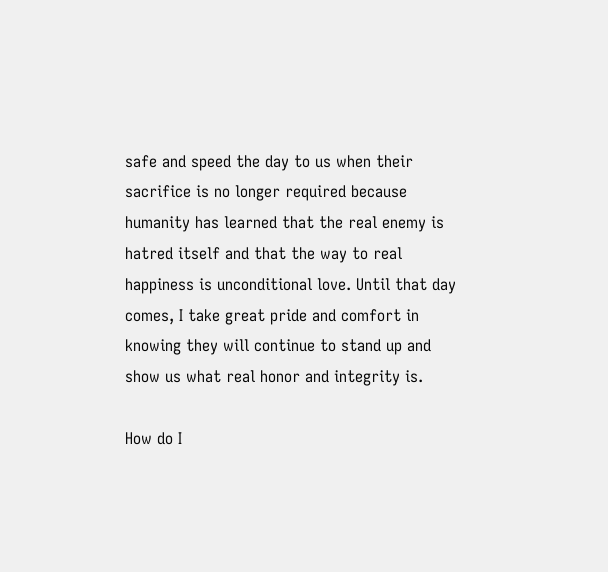safe and speed the day to us when their sacrifice is no longer required because humanity has learned that the real enemy is hatred itself and that the way to real happiness is unconditional love. Until that day comes, I take great pride and comfort in knowing they will continue to stand up and show us what real honor and integrity is.

How do I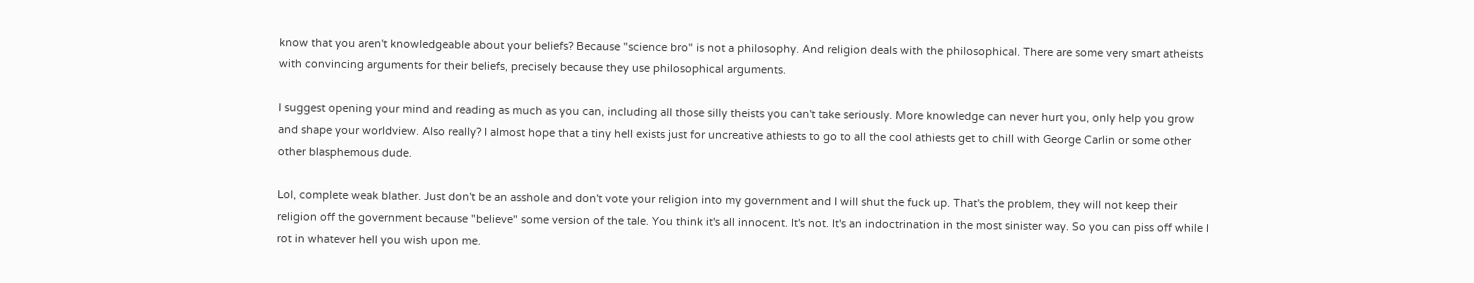know that you aren't knowledgeable about your beliefs? Because "science bro" is not a philosophy. And religion deals with the philosophical. There are some very smart atheists with convincing arguments for their beliefs, precisely because they use philosophical arguments.

I suggest opening your mind and reading as much as you can, including all those silly theists you can't take seriously. More knowledge can never hurt you, only help you grow and shape your worldview. Also really? I almost hope that a tiny hell exists just for uncreative athiests to go to all the cool athiests get to chill with George Carlin or some other other blasphemous dude.

Lol, complete weak blather. Just don't be an asshole and don't vote your religion into my government and I will shut the fuck up. That's the problem, they will not keep their religion off the government because "believe" some version of the tale. You think it's all innocent. It's not. It's an indoctrination in the most sinister way. So you can piss off while I rot in whatever hell you wish upon me.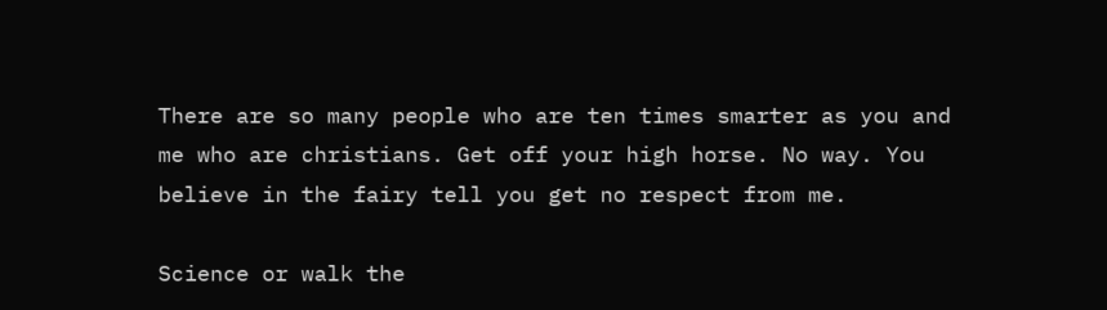There are so many people who are ten times smarter as you and me who are christians. Get off your high horse. No way. You believe in the fairy tell you get no respect from me.

Science or walk the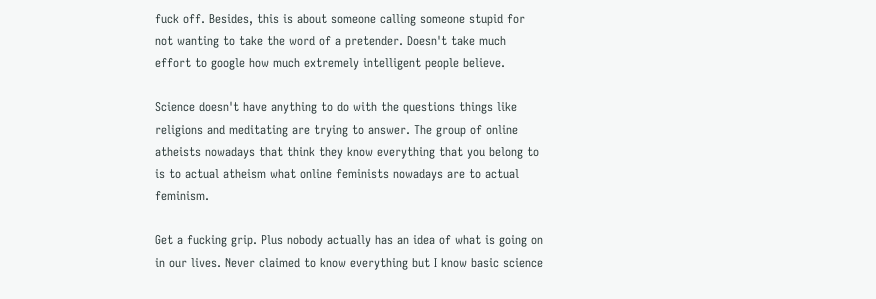fuck off. Besides, this is about someone calling someone stupid for not wanting to take the word of a pretender. Doesn't take much effort to google how much extremely intelligent people believe.

Science doesn't have anything to do with the questions things like religions and meditating are trying to answer. The group of online atheists nowadays that think they know everything that you belong to is to actual atheism what online feminists nowadays are to actual feminism.

Get a fucking grip. Plus nobody actually has an idea of what is going on in our lives. Never claimed to know everything but I know basic science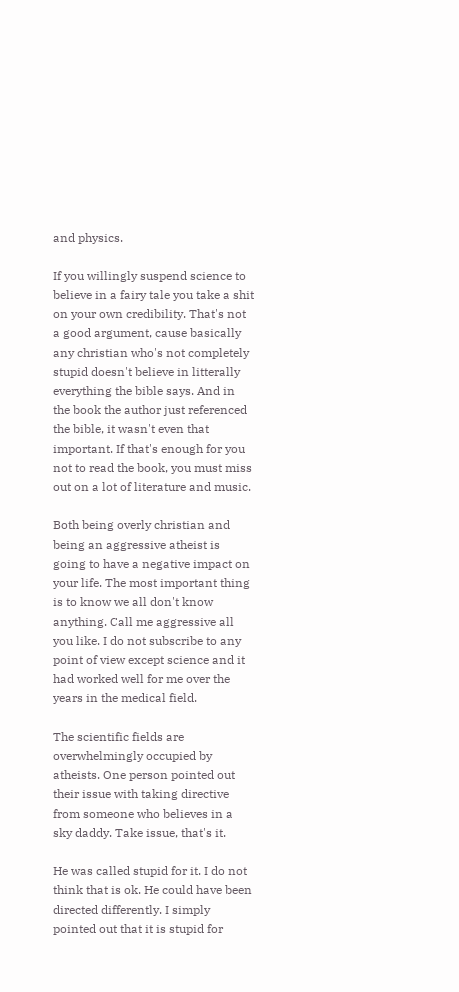and physics.

If you willingly suspend science to believe in a fairy tale you take a shit on your own credibility. That's not a good argument, cause basically any christian who's not completely stupid doesn't believe in litterally everything the bible says. And in the book the author just referenced the bible, it wasn't even that important. If that's enough for you not to read the book, you must miss out on a lot of literature and music.

Both being overly christian and being an aggressive atheist is going to have a negative impact on your life. The most important thing is to know we all don't know anything. Call me aggressive all you like. I do not subscribe to any point of view except science and it had worked well for me over the years in the medical field.

The scientific fields are overwhelmingly occupied by atheists. One person pointed out their issue with taking directive from someone who believes in a sky daddy. Take issue, that's it.

He was called stupid for it. I do not think that is ok. He could have been directed differently. I simply pointed out that it is stupid for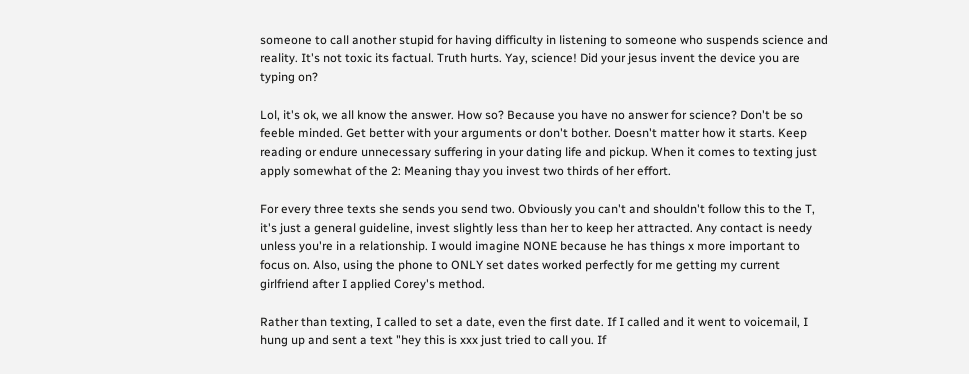someone to call another stupid for having difficulty in listening to someone who suspends science and reality. It's not toxic its factual. Truth hurts. Yay, science! Did your jesus invent the device you are typing on?

Lol, it's ok, we all know the answer. How so? Because you have no answer for science? Don't be so feeble minded. Get better with your arguments or don't bother. Doesn't matter how it starts. Keep reading or endure unnecessary suffering in your dating life and pickup. When it comes to texting just apply somewhat of the 2: Meaning thay you invest two thirds of her effort.

For every three texts she sends you send two. Obviously you can't and shouldn't follow this to the T, it's just a general guideline, invest slightly less than her to keep her attracted. Any contact is needy unless you're in a relationship. I would imagine NONE because he has things x more important to focus on. Also, using the phone to ONLY set dates worked perfectly for me getting my current girlfriend after I applied Corey's method.

Rather than texting, I called to set a date, even the first date. If I called and it went to voicemail, I hung up and sent a text "hey this is xxx just tried to call you. If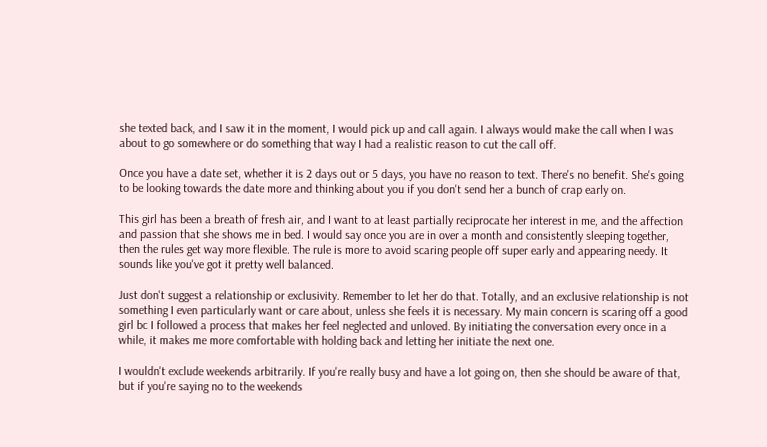she texted back, and I saw it in the moment, I would pick up and call again. I always would make the call when I was about to go somewhere or do something that way I had a realistic reason to cut the call off.

Once you have a date set, whether it is 2 days out or 5 days, you have no reason to text. There's no benefit. She's going to be looking towards the date more and thinking about you if you don't send her a bunch of crap early on.

This girl has been a breath of fresh air, and I want to at least partially reciprocate her interest in me, and the affection and passion that she shows me in bed. I would say once you are in over a month and consistently sleeping together, then the rules get way more flexible. The rule is more to avoid scaring people off super early and appearing needy. It sounds like you've got it pretty well balanced.

Just don't suggest a relationship or exclusivity. Remember to let her do that. Totally, and an exclusive relationship is not something I even particularly want or care about, unless she feels it is necessary. My main concern is scaring off a good girl bc I followed a process that makes her feel neglected and unloved. By initiating the conversation every once in a while, it makes me more comfortable with holding back and letting her initiate the next one.

I wouldn't exclude weekends arbitrarily. If you're really busy and have a lot going on, then she should be aware of that, but if you're saying no to the weekends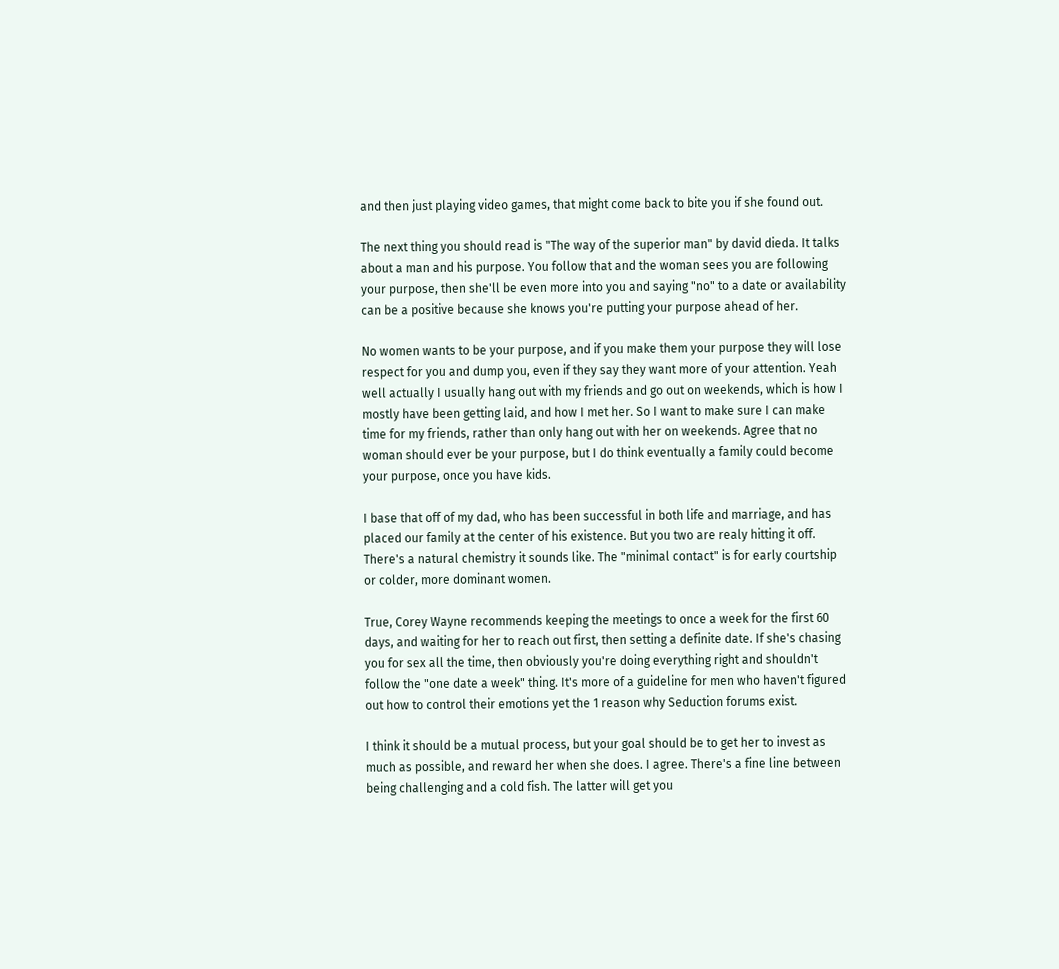and then just playing video games, that might come back to bite you if she found out.

The next thing you should read is "The way of the superior man" by david dieda. It talks about a man and his purpose. You follow that and the woman sees you are following your purpose, then she'll be even more into you and saying "no" to a date or availability can be a positive because she knows you're putting your purpose ahead of her.

No women wants to be your purpose, and if you make them your purpose they will lose respect for you and dump you, even if they say they want more of your attention. Yeah well actually I usually hang out with my friends and go out on weekends, which is how I mostly have been getting laid, and how I met her. So I want to make sure I can make time for my friends, rather than only hang out with her on weekends. Agree that no woman should ever be your purpose, but I do think eventually a family could become your purpose, once you have kids.

I base that off of my dad, who has been successful in both life and marriage, and has placed our family at the center of his existence. But you two are realy hitting it off. There's a natural chemistry it sounds like. The "minimal contact" is for early courtship or colder, more dominant women.

True, Corey Wayne recommends keeping the meetings to once a week for the first 60 days, and waiting for her to reach out first, then setting a definite date. If she's chasing you for sex all the time, then obviously you're doing everything right and shouldn't follow the "one date a week" thing. It's more of a guideline for men who haven't figured out how to control their emotions yet the 1 reason why Seduction forums exist.

I think it should be a mutual process, but your goal should be to get her to invest as much as possible, and reward her when she does. I agree. There's a fine line between being challenging and a cold fish. The latter will get you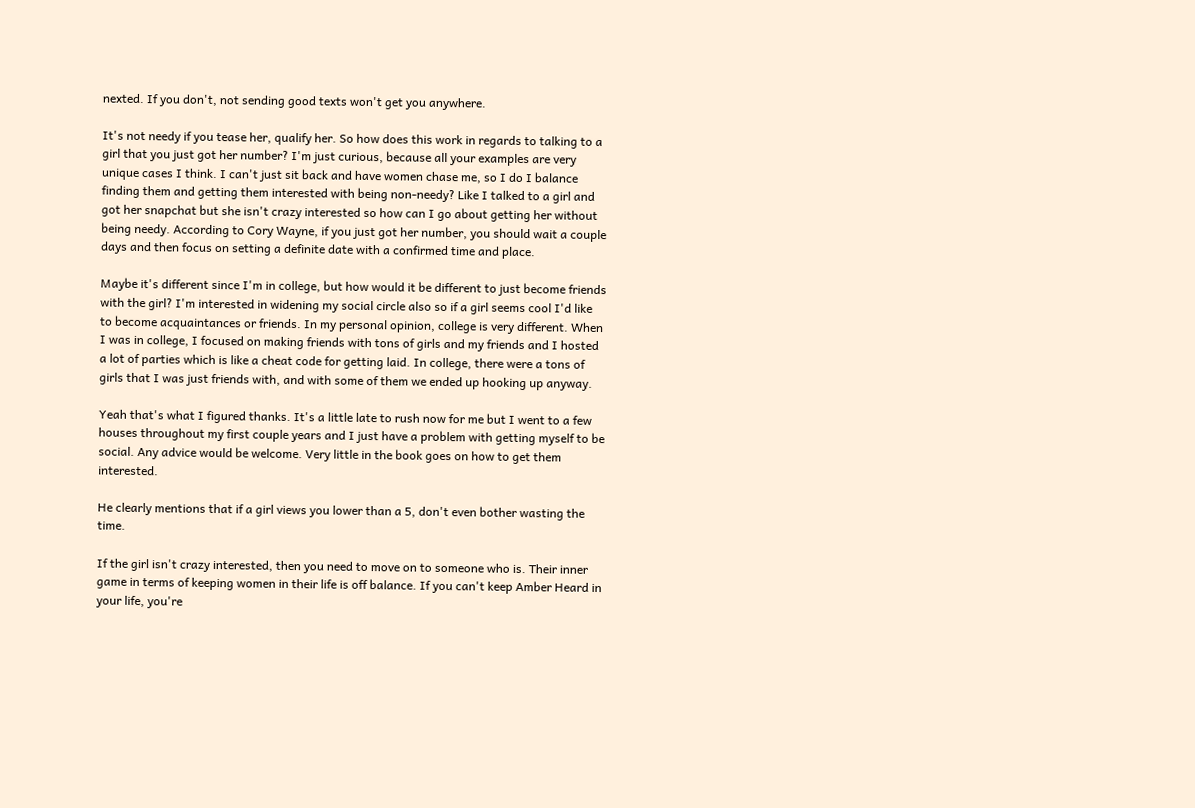nexted. If you don't, not sending good texts won't get you anywhere.

It's not needy if you tease her, qualify her. So how does this work in regards to talking to a girl that you just got her number? I'm just curious, because all your examples are very unique cases I think. I can't just sit back and have women chase me, so I do I balance finding them and getting them interested with being non-needy? Like I talked to a girl and got her snapchat but she isn't crazy interested so how can I go about getting her without being needy. According to Cory Wayne, if you just got her number, you should wait a couple days and then focus on setting a definite date with a confirmed time and place.

Maybe it's different since I'm in college, but how would it be different to just become friends with the girl? I'm interested in widening my social circle also so if a girl seems cool I'd like to become acquaintances or friends. In my personal opinion, college is very different. When I was in college, I focused on making friends with tons of girls and my friends and I hosted a lot of parties which is like a cheat code for getting laid. In college, there were a tons of girls that I was just friends with, and with some of them we ended up hooking up anyway.

Yeah that's what I figured thanks. It's a little late to rush now for me but I went to a few houses throughout my first couple years and I just have a problem with getting myself to be social. Any advice would be welcome. Very little in the book goes on how to get them interested.

He clearly mentions that if a girl views you lower than a 5, don't even bother wasting the time.

If the girl isn't crazy interested, then you need to move on to someone who is. Their inner game in terms of keeping women in their life is off balance. If you can't keep Amber Heard in your life, you're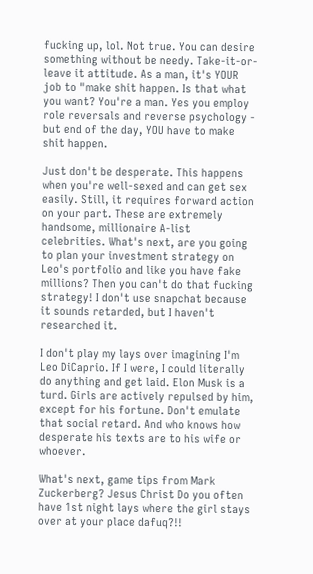fucking up, lol. Not true. You can desire something without be needy. Take-it-or-leave it attitude. As a man, it's YOUR job to "make shit happen. Is that what you want? You're a man. Yes you employ role reversals and reverse psychology - but end of the day, YOU have to make shit happen.

Just don't be desperate. This happens when you're well-sexed and can get sex easily. Still, it requires forward action on your part. These are extremely handsome, millionaire A-list celebrities. What's next, are you going to plan your investment strategy on Leo's portfolio and like you have fake millions? Then you can't do that fucking strategy! I don't use snapchat because it sounds retarded, but I haven't researched it.

I don't play my lays over imagining I'm Leo DiCaprio. If I were, I could literally do anything and get laid. Elon Musk is a turd. Girls are actively repulsed by him, except for his fortune. Don't emulate that social retard. And who knows how desperate his texts are to his wife or whoever.

What's next, game tips from Mark Zuckerberg? Jesus Christ Do you often have 1st night lays where the girl stays over at your place dafuq?!!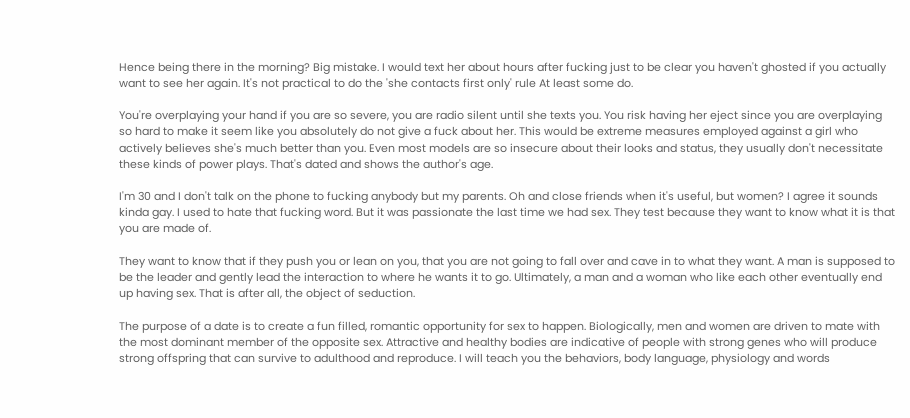Hence being there in the morning? Big mistake. I would text her about hours after fucking just to be clear you haven't ghosted if you actually want to see her again. It's not practical to do the 'she contacts first only' rule At least some do.

You're overplaying your hand if you are so severe, you are radio silent until she texts you. You risk having her eject since you are overplaying so hard to make it seem like you absolutely do not give a fuck about her. This would be extreme measures employed against a girl who actively believes she's much better than you. Even most models are so insecure about their looks and status, they usually don't necessitate these kinds of power plays. That's dated and shows the author's age.

I'm 30 and I don't talk on the phone to fucking anybody but my parents. Oh and close friends when it's useful, but women? I agree it sounds kinda gay. I used to hate that fucking word. But it was passionate the last time we had sex. They test because they want to know what it is that you are made of.

They want to know that if they push you or lean on you, that you are not going to fall over and cave in to what they want. A man is supposed to be the leader and gently lead the interaction to where he wants it to go. Ultimately, a man and a woman who like each other eventually end up having sex. That is after all, the object of seduction.

The purpose of a date is to create a fun filled, romantic opportunity for sex to happen. Biologically, men and women are driven to mate with the most dominant member of the opposite sex. Attractive and healthy bodies are indicative of people with strong genes who will produce strong offspring that can survive to adulthood and reproduce. I will teach you the behaviors, body language, physiology and words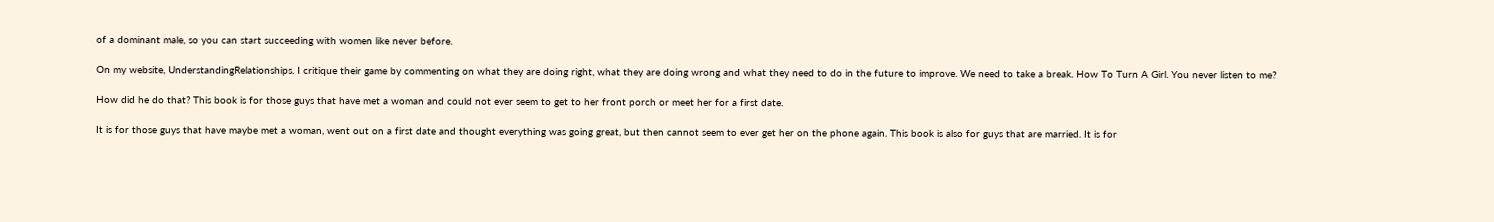of a dominant male, so you can start succeeding with women like never before.

On my website, UnderstandingRelationships. I critique their game by commenting on what they are doing right, what they are doing wrong and what they need to do in the future to improve. We need to take a break. How To Turn A Girl. You never listen to me?

How did he do that? This book is for those guys that have met a woman and could not ever seem to get to her front porch or meet her for a first date.

It is for those guys that have maybe met a woman, went out on a first date and thought everything was going great, but then cannot seem to ever get her on the phone again. This book is also for guys that are married. It is for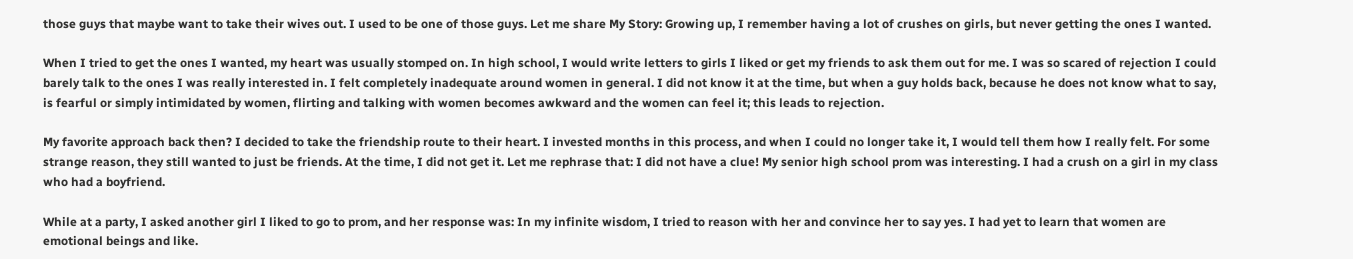those guys that maybe want to take their wives out. I used to be one of those guys. Let me share My Story: Growing up, I remember having a lot of crushes on girls, but never getting the ones I wanted.

When I tried to get the ones I wanted, my heart was usually stomped on. In high school, I would write letters to girls I liked or get my friends to ask them out for me. I was so scared of rejection I could barely talk to the ones I was really interested in. I felt completely inadequate around women in general. I did not know it at the time, but when a guy holds back, because he does not know what to say, is fearful or simply intimidated by women, flirting and talking with women becomes awkward and the women can feel it; this leads to rejection.

My favorite approach back then? I decided to take the friendship route to their heart. I invested months in this process, and when I could no longer take it, I would tell them how I really felt. For some strange reason, they still wanted to just be friends. At the time, I did not get it. Let me rephrase that: I did not have a clue! My senior high school prom was interesting. I had a crush on a girl in my class who had a boyfriend.

While at a party, I asked another girl I liked to go to prom, and her response was: In my infinite wisdom, I tried to reason with her and convince her to say yes. I had yet to learn that women are emotional beings and like.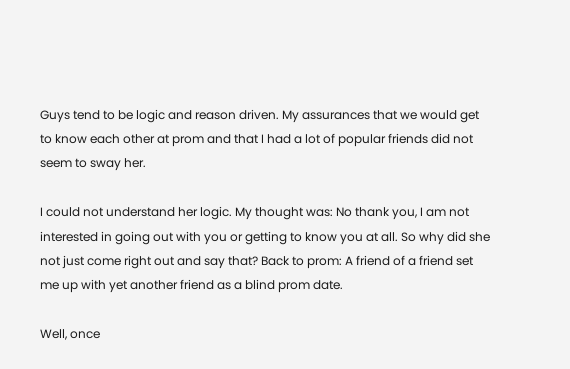Guys tend to be logic and reason driven. My assurances that we would get to know each other at prom and that I had a lot of popular friends did not seem to sway her.

I could not understand her logic. My thought was: No thank you, I am not interested in going out with you or getting to know you at all. So why did she not just come right out and say that? Back to prom: A friend of a friend set me up with yet another friend as a blind prom date.

Well, once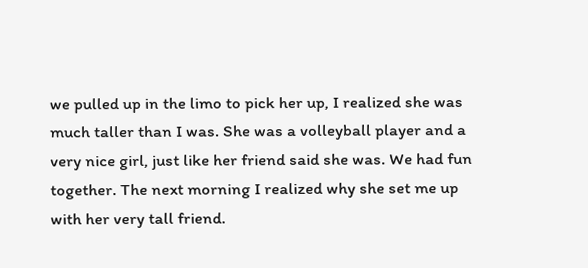we pulled up in the limo to pick her up, I realized she was much taller than I was. She was a volleyball player and a very nice girl, just like her friend said she was. We had fun together. The next morning I realized why she set me up with her very tall friend.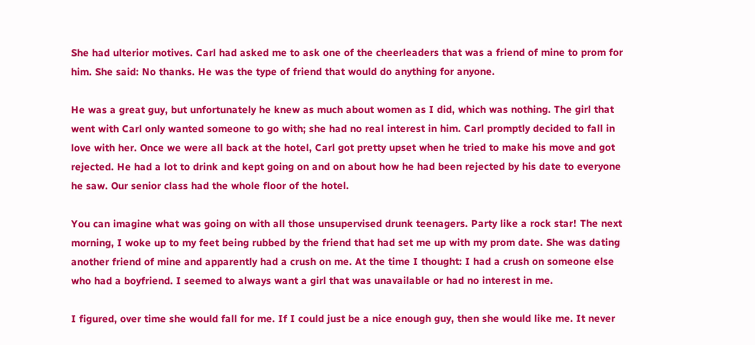She had ulterior motives. Carl had asked me to ask one of the cheerleaders that was a friend of mine to prom for him. She said: No thanks. He was the type of friend that would do anything for anyone.

He was a great guy, but unfortunately he knew as much about women as I did, which was nothing. The girl that went with Carl only wanted someone to go with; she had no real interest in him. Carl promptly decided to fall in love with her. Once we were all back at the hotel, Carl got pretty upset when he tried to make his move and got rejected. He had a lot to drink and kept going on and on about how he had been rejected by his date to everyone he saw. Our senior class had the whole floor of the hotel.

You can imagine what was going on with all those unsupervised drunk teenagers. Party like a rock star! The next morning, I woke up to my feet being rubbed by the friend that had set me up with my prom date. She was dating another friend of mine and apparently had a crush on me. At the time I thought: I had a crush on someone else who had a boyfriend. I seemed to always want a girl that was unavailable or had no interest in me.

I figured, over time she would fall for me. If I could just be a nice enough guy, then she would like me. It never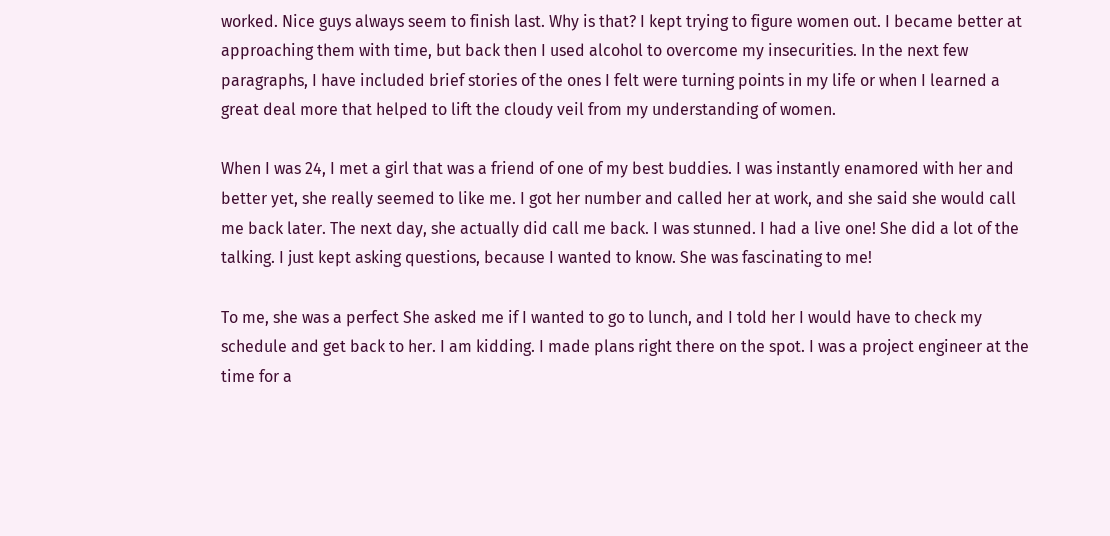worked. Nice guys always seem to finish last. Why is that? I kept trying to figure women out. I became better at approaching them with time, but back then I used alcohol to overcome my insecurities. In the next few paragraphs, I have included brief stories of the ones I felt were turning points in my life or when I learned a great deal more that helped to lift the cloudy veil from my understanding of women.

When I was 24, I met a girl that was a friend of one of my best buddies. I was instantly enamored with her and better yet, she really seemed to like me. I got her number and called her at work, and she said she would call me back later. The next day, she actually did call me back. I was stunned. I had a live one! She did a lot of the talking. I just kept asking questions, because I wanted to know. She was fascinating to me!

To me, she was a perfect She asked me if I wanted to go to lunch, and I told her I would have to check my schedule and get back to her. I am kidding. I made plans right there on the spot. I was a project engineer at the time for a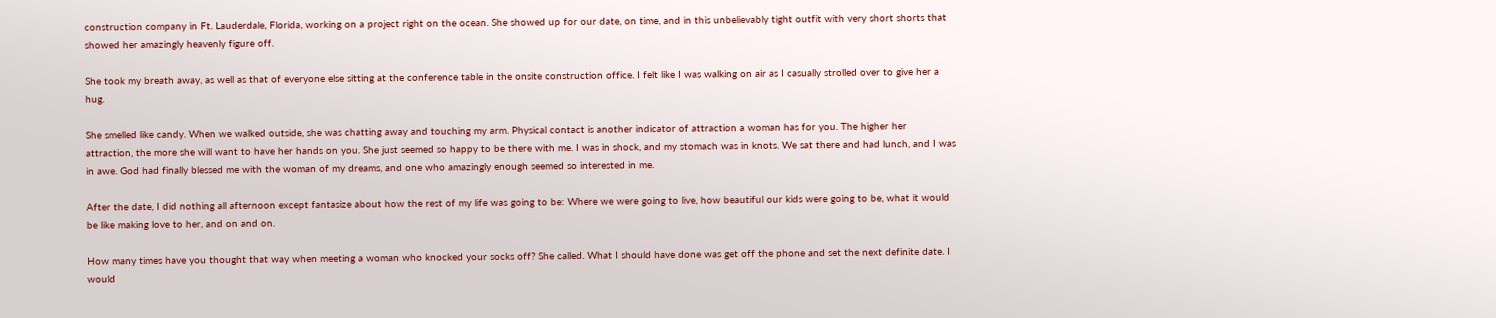construction company in Ft. Lauderdale, Florida, working on a project right on the ocean. She showed up for our date, on time, and in this unbelievably tight outfit with very short shorts that showed her amazingly heavenly figure off.

She took my breath away, as well as that of everyone else sitting at the conference table in the onsite construction office. I felt like I was walking on air as I casually strolled over to give her a hug.

She smelled like candy. When we walked outside, she was chatting away and touching my arm. Physical contact is another indicator of attraction a woman has for you. The higher her attraction, the more she will want to have her hands on you. She just seemed so happy to be there with me. I was in shock, and my stomach was in knots. We sat there and had lunch, and I was in awe. God had finally blessed me with the woman of my dreams, and one who amazingly enough seemed so interested in me.

After the date, I did nothing all afternoon except fantasize about how the rest of my life was going to be: Where we were going to live, how beautiful our kids were going to be, what it would be like making love to her, and on and on.

How many times have you thought that way when meeting a woman who knocked your socks off? She called. What I should have done was get off the phone and set the next definite date. I would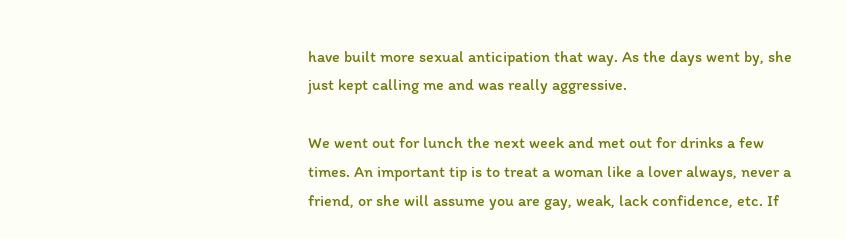have built more sexual anticipation that way. As the days went by, she just kept calling me and was really aggressive.

We went out for lunch the next week and met out for drinks a few times. An important tip is to treat a woman like a lover always, never a friend, or she will assume you are gay, weak, lack confidence, etc. If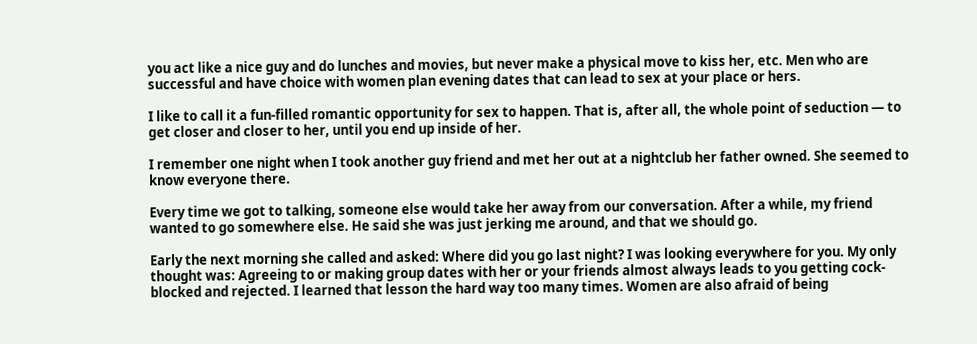you act like a nice guy and do lunches and movies, but never make a physical move to kiss her, etc. Men who are successful and have choice with women plan evening dates that can lead to sex at your place or hers.

I like to call it a fun-filled romantic opportunity for sex to happen. That is, after all, the whole point of seduction — to get closer and closer to her, until you end up inside of her.

I remember one night when I took another guy friend and met her out at a nightclub her father owned. She seemed to know everyone there.

Every time we got to talking, someone else would take her away from our conversation. After a while, my friend wanted to go somewhere else. He said she was just jerking me around, and that we should go.

Early the next morning she called and asked: Where did you go last night? I was looking everywhere for you. My only thought was: Agreeing to or making group dates with her or your friends almost always leads to you getting cock-blocked and rejected. I learned that lesson the hard way too many times. Women are also afraid of being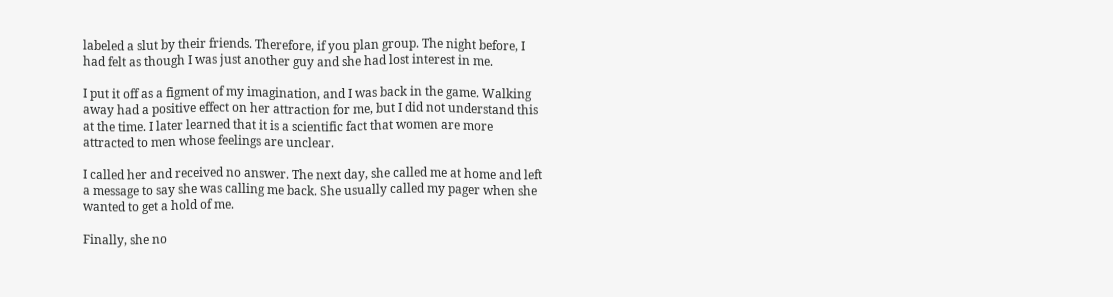labeled a slut by their friends. Therefore, if you plan group. The night before, I had felt as though I was just another guy and she had lost interest in me.

I put it off as a figment of my imagination, and I was back in the game. Walking away had a positive effect on her attraction for me, but I did not understand this at the time. I later learned that it is a scientific fact that women are more attracted to men whose feelings are unclear.

I called her and received no answer. The next day, she called me at home and left a message to say she was calling me back. She usually called my pager when she wanted to get a hold of me.

Finally, she no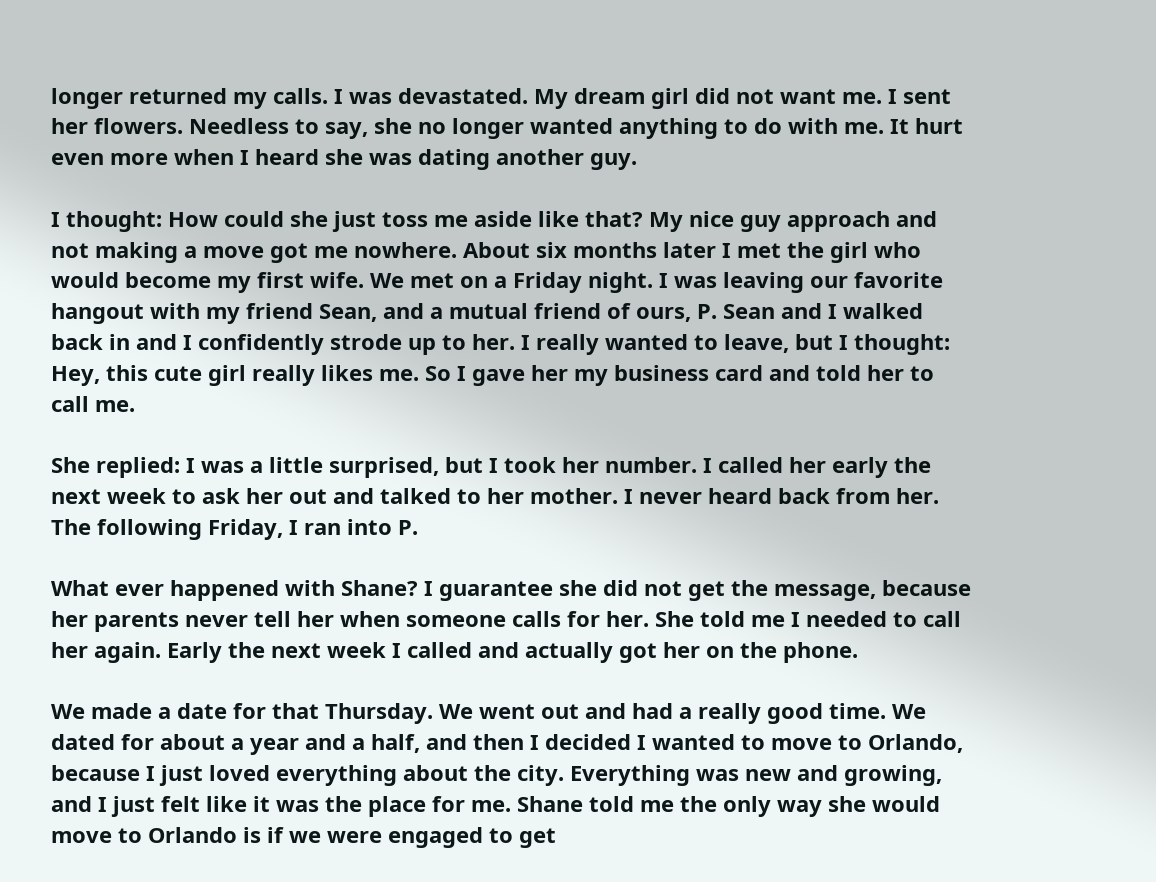longer returned my calls. I was devastated. My dream girl did not want me. I sent her flowers. Needless to say, she no longer wanted anything to do with me. It hurt even more when I heard she was dating another guy.

I thought: How could she just toss me aside like that? My nice guy approach and not making a move got me nowhere. About six months later I met the girl who would become my first wife. We met on a Friday night. I was leaving our favorite hangout with my friend Sean, and a mutual friend of ours, P. Sean and I walked back in and I confidently strode up to her. I really wanted to leave, but I thought: Hey, this cute girl really likes me. So I gave her my business card and told her to call me.

She replied: I was a little surprised, but I took her number. I called her early the next week to ask her out and talked to her mother. I never heard back from her. The following Friday, I ran into P.

What ever happened with Shane? I guarantee she did not get the message, because her parents never tell her when someone calls for her. She told me I needed to call her again. Early the next week I called and actually got her on the phone.

We made a date for that Thursday. We went out and had a really good time. We dated for about a year and a half, and then I decided I wanted to move to Orlando, because I just loved everything about the city. Everything was new and growing, and I just felt like it was the place for me. Shane told me the only way she would move to Orlando is if we were engaged to get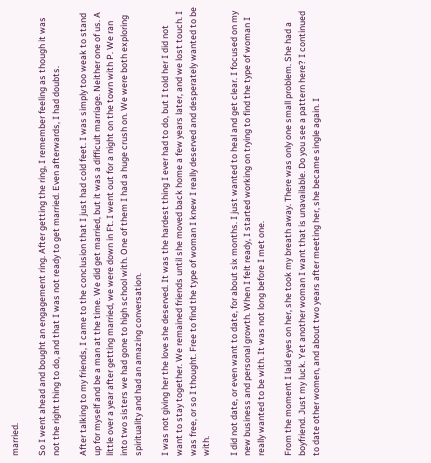married.

So I went ahead and bought an engagement ring. After getting the ring, I remember feeling as though it was not the right thing to do, and that I was not ready to get married. Even afterwards, I had doubts.

After talking to my friends, I came to the conclusion that I just had cold feet. I was simply too weak to stand up for myself and be a man at the time. We did get married, but it was a difficult marriage. Neither one of us. A little over a year after getting married, we were down in Ft. I went out for a night on the town with P. We ran into two sisters we had gone to high school with. One of them I had a huge crush on. We were both exploring spirituality and had an amazing conversation.

I was not giving her the love she deserved. It was the hardest thing I ever had to do, but I told her I did not want to stay together. We remained friends until she moved back home a few years later, and we lost touch. I was free, or so I thought. Free to find the type of woman I knew I really deserved and desperately wanted to be with.

I did not date, or even want to date, for about six months. I just wanted to heal and get clear. I focused on my new business and personal growth. When I felt ready, I started working on trying to find the type of woman I really wanted to be with. It was not long before I met one.

From the moment I laid eyes on her, she took my breath away. There was only one small problem. She had a boyfriend. Just my luck. Yet another woman I want that is unavailable. Do you see a pattern here? I continued to date other women, and about two years after meeting her, she became single again. I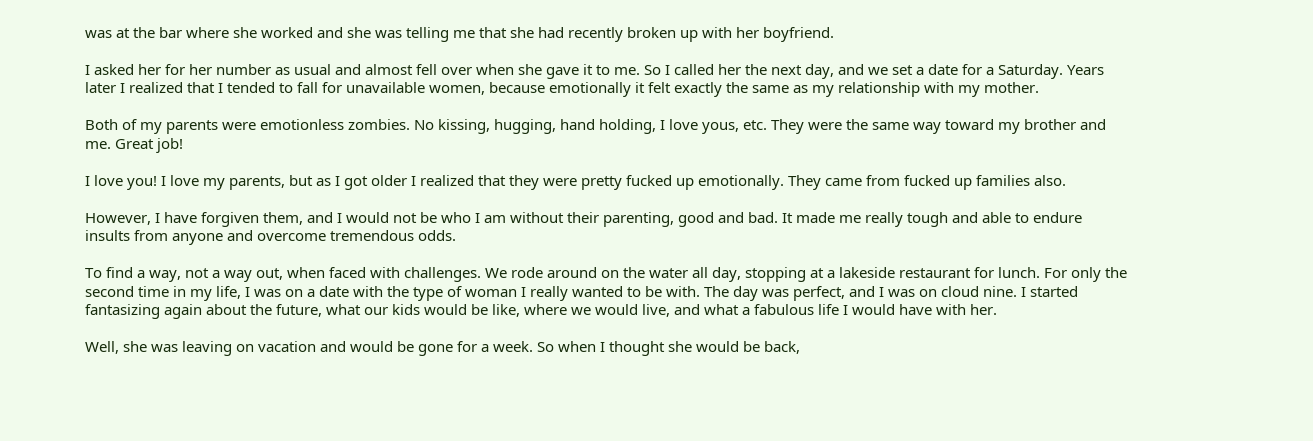was at the bar where she worked and she was telling me that she had recently broken up with her boyfriend.

I asked her for her number as usual and almost fell over when she gave it to me. So I called her the next day, and we set a date for a Saturday. Years later I realized that I tended to fall for unavailable women, because emotionally it felt exactly the same as my relationship with my mother.

Both of my parents were emotionless zombies. No kissing, hugging, hand holding, I love yous, etc. They were the same way toward my brother and me. Great job!

I love you! I love my parents, but as I got older I realized that they were pretty fucked up emotionally. They came from fucked up families also.

However, I have forgiven them, and I would not be who I am without their parenting, good and bad. It made me really tough and able to endure insults from anyone and overcome tremendous odds.

To find a way, not a way out, when faced with challenges. We rode around on the water all day, stopping at a lakeside restaurant for lunch. For only the second time in my life, I was on a date with the type of woman I really wanted to be with. The day was perfect, and I was on cloud nine. I started fantasizing again about the future, what our kids would be like, where we would live, and what a fabulous life I would have with her.

Well, she was leaving on vacation and would be gone for a week. So when I thought she would be back,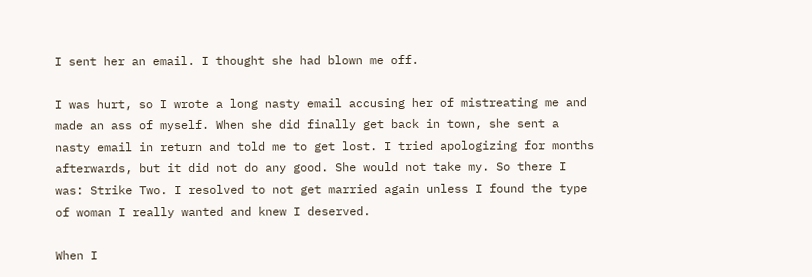I sent her an email. I thought she had blown me off.

I was hurt, so I wrote a long nasty email accusing her of mistreating me and made an ass of myself. When she did finally get back in town, she sent a nasty email in return and told me to get lost. I tried apologizing for months afterwards, but it did not do any good. She would not take my. So there I was: Strike Two. I resolved to not get married again unless I found the type of woman I really wanted and knew I deserved.

When I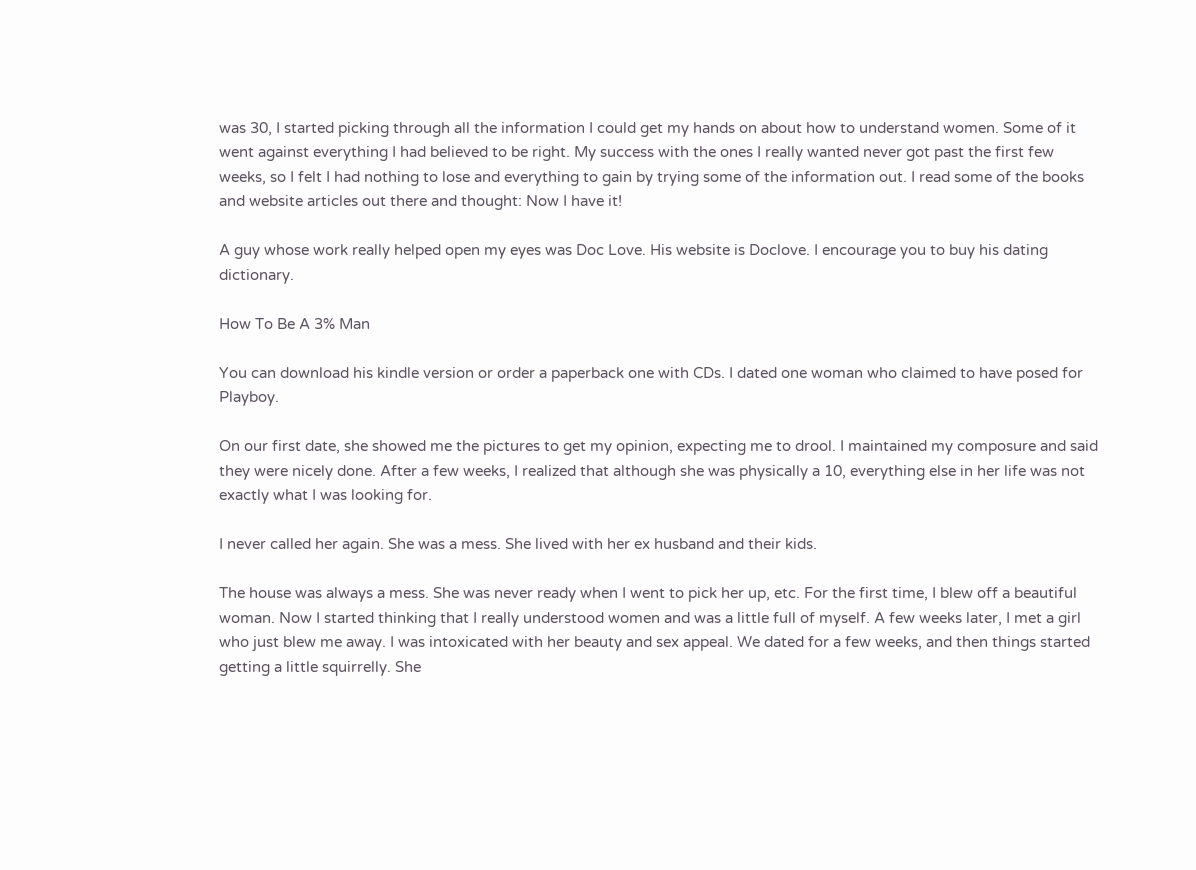was 30, I started picking through all the information I could get my hands on about how to understand women. Some of it went against everything I had believed to be right. My success with the ones I really wanted never got past the first few weeks, so I felt I had nothing to lose and everything to gain by trying some of the information out. I read some of the books and website articles out there and thought: Now I have it!

A guy whose work really helped open my eyes was Doc Love. His website is Doclove. I encourage you to buy his dating dictionary.

How To Be A 3% Man

You can download his kindle version or order a paperback one with CDs. I dated one woman who claimed to have posed for Playboy.

On our first date, she showed me the pictures to get my opinion, expecting me to drool. I maintained my composure and said they were nicely done. After a few weeks, I realized that although she was physically a 10, everything else in her life was not exactly what I was looking for.

I never called her again. She was a mess. She lived with her ex husband and their kids.

The house was always a mess. She was never ready when I went to pick her up, etc. For the first time, I blew off a beautiful woman. Now I started thinking that I really understood women and was a little full of myself. A few weeks later, I met a girl who just blew me away. I was intoxicated with her beauty and sex appeal. We dated for a few weeks, and then things started getting a little squirrelly. She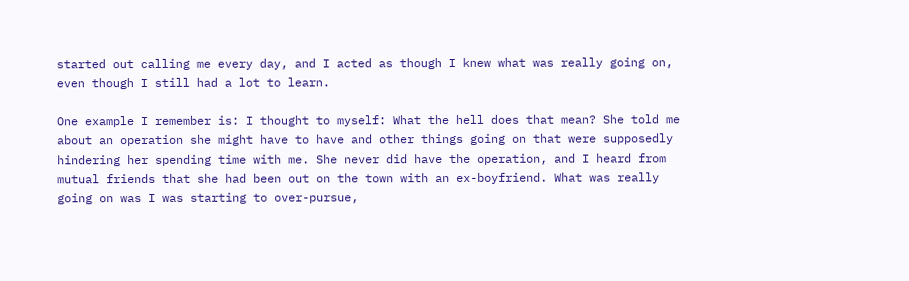started out calling me every day, and I acted as though I knew what was really going on, even though I still had a lot to learn.

One example I remember is: I thought to myself: What the hell does that mean? She told me about an operation she might have to have and other things going on that were supposedly hindering her spending time with me. She never did have the operation, and I heard from mutual friends that she had been out on the town with an ex-boyfriend. What was really going on was I was starting to over-pursue,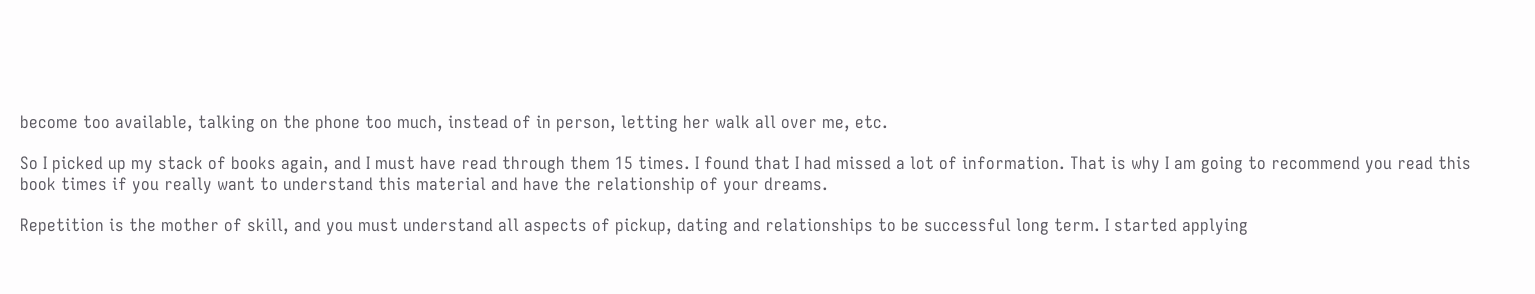become too available, talking on the phone too much, instead of in person, letting her walk all over me, etc.

So I picked up my stack of books again, and I must have read through them 15 times. I found that I had missed a lot of information. That is why I am going to recommend you read this book times if you really want to understand this material and have the relationship of your dreams.

Repetition is the mother of skill, and you must understand all aspects of pickup, dating and relationships to be successful long term. I started applying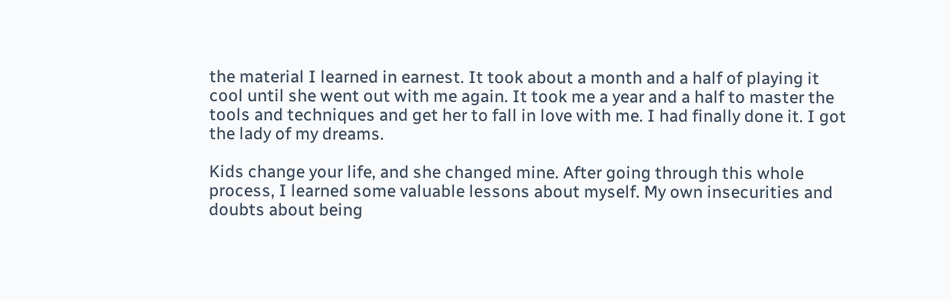the material I learned in earnest. It took about a month and a half of playing it cool until she went out with me again. It took me a year and a half to master the tools and techniques and get her to fall in love with me. I had finally done it. I got the lady of my dreams.

Kids change your life, and she changed mine. After going through this whole process, I learned some valuable lessons about myself. My own insecurities and doubts about being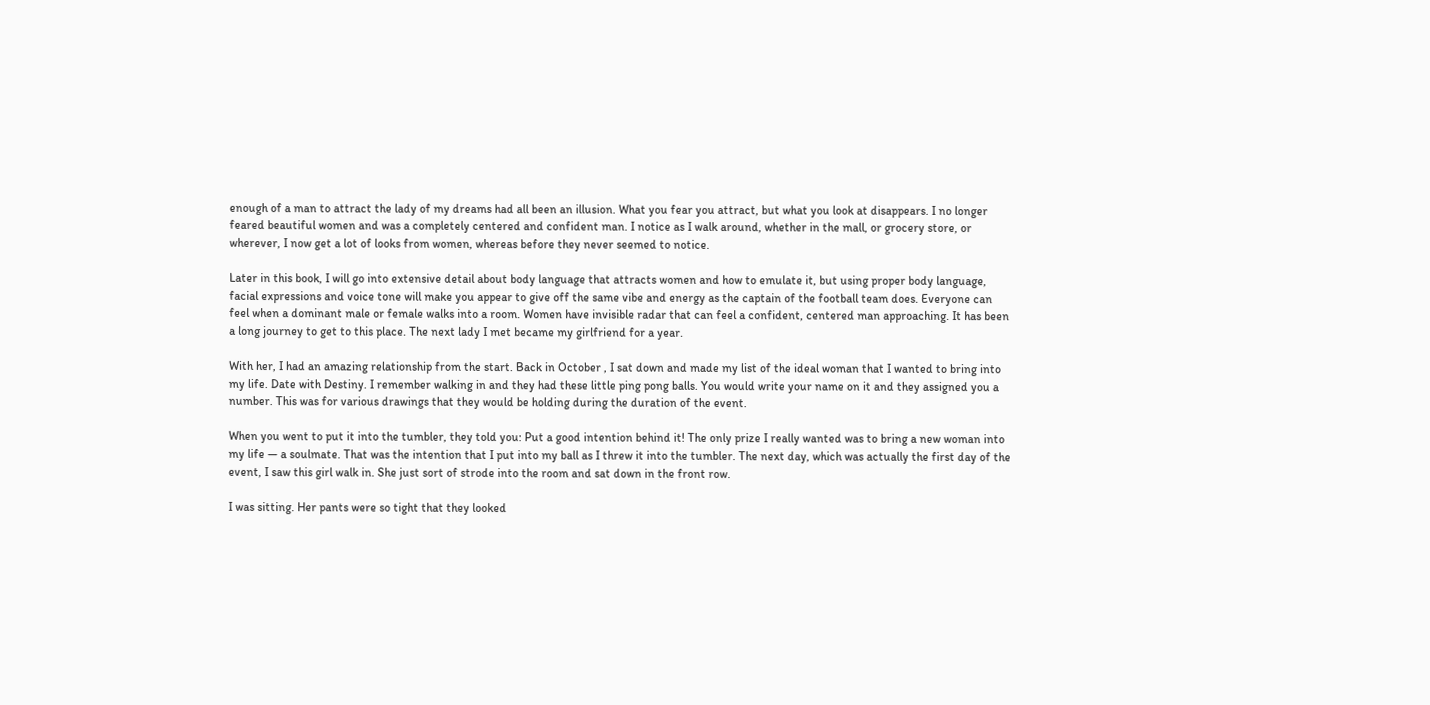enough of a man to attract the lady of my dreams had all been an illusion. What you fear you attract, but what you look at disappears. I no longer feared beautiful women and was a completely centered and confident man. I notice as I walk around, whether in the mall, or grocery store, or wherever, I now get a lot of looks from women, whereas before they never seemed to notice.

Later in this book, I will go into extensive detail about body language that attracts women and how to emulate it, but using proper body language, facial expressions and voice tone will make you appear to give off the same vibe and energy as the captain of the football team does. Everyone can feel when a dominant male or female walks into a room. Women have invisible radar that can feel a confident, centered man approaching. It has been a long journey to get to this place. The next lady I met became my girlfriend for a year.

With her, I had an amazing relationship from the start. Back in October , I sat down and made my list of the ideal woman that I wanted to bring into my life. Date with Destiny. I remember walking in and they had these little ping pong balls. You would write your name on it and they assigned you a number. This was for various drawings that they would be holding during the duration of the event.

When you went to put it into the tumbler, they told you: Put a good intention behind it! The only prize I really wanted was to bring a new woman into my life — a soulmate. That was the intention that I put into my ball as I threw it into the tumbler. The next day, which was actually the first day of the event, I saw this girl walk in. She just sort of strode into the room and sat down in the front row.

I was sitting. Her pants were so tight that they looked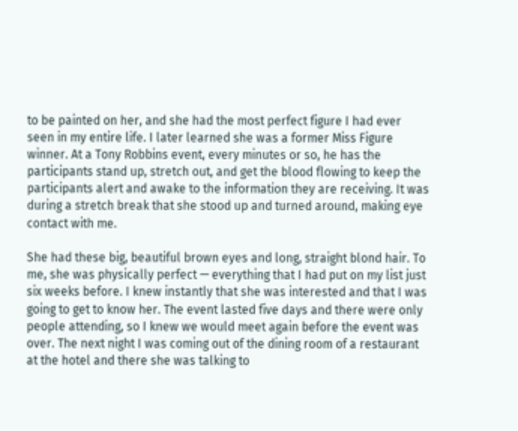to be painted on her, and she had the most perfect figure I had ever seen in my entire life. I later learned she was a former Miss Figure winner. At a Tony Robbins event, every minutes or so, he has the participants stand up, stretch out, and get the blood flowing to keep the participants alert and awake to the information they are receiving. It was during a stretch break that she stood up and turned around, making eye contact with me.

She had these big, beautiful brown eyes and long, straight blond hair. To me, she was physically perfect — everything that I had put on my list just six weeks before. I knew instantly that she was interested and that I was going to get to know her. The event lasted five days and there were only people attending, so I knew we would meet again before the event was over. The next night I was coming out of the dining room of a restaurant at the hotel and there she was talking to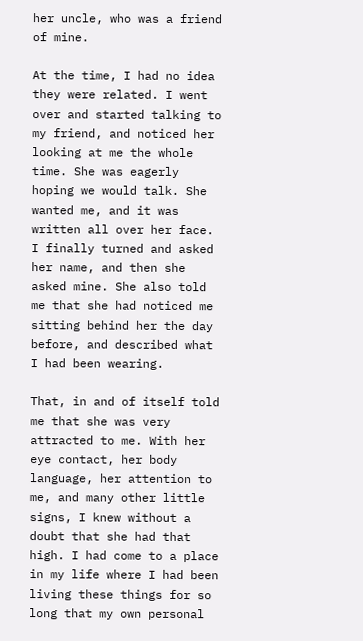her uncle, who was a friend of mine.

At the time, I had no idea they were related. I went over and started talking to my friend, and noticed her looking at me the whole time. She was eagerly hoping we would talk. She wanted me, and it was written all over her face. I finally turned and asked her name, and then she asked mine. She also told me that she had noticed me sitting behind her the day before, and described what I had been wearing.

That, in and of itself told me that she was very attracted to me. With her eye contact, her body language, her attention to me, and many other little signs, I knew without a doubt that she had that high. I had come to a place in my life where I had been living these things for so long that my own personal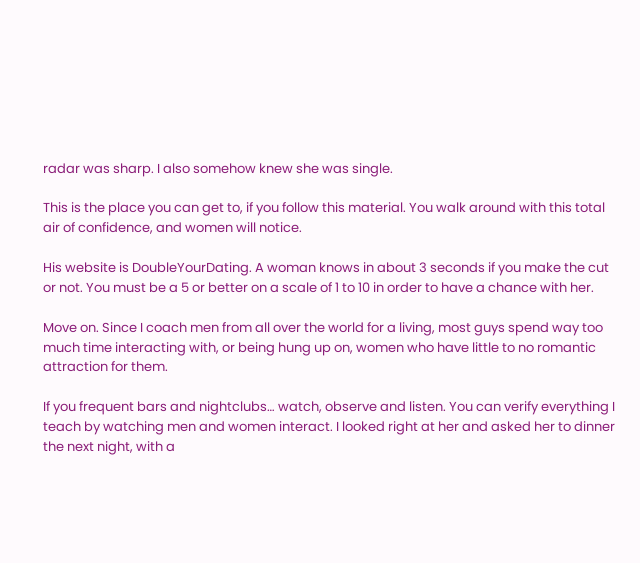radar was sharp. I also somehow knew she was single.

This is the place you can get to, if you follow this material. You walk around with this total air of confidence, and women will notice.

His website is DoubleYourDating. A woman knows in about 3 seconds if you make the cut or not. You must be a 5 or better on a scale of 1 to 10 in order to have a chance with her.

Move on. Since I coach men from all over the world for a living, most guys spend way too much time interacting with, or being hung up on, women who have little to no romantic attraction for them.

If you frequent bars and nightclubs… watch, observe and listen. You can verify everything I teach by watching men and women interact. I looked right at her and asked her to dinner the next night, with a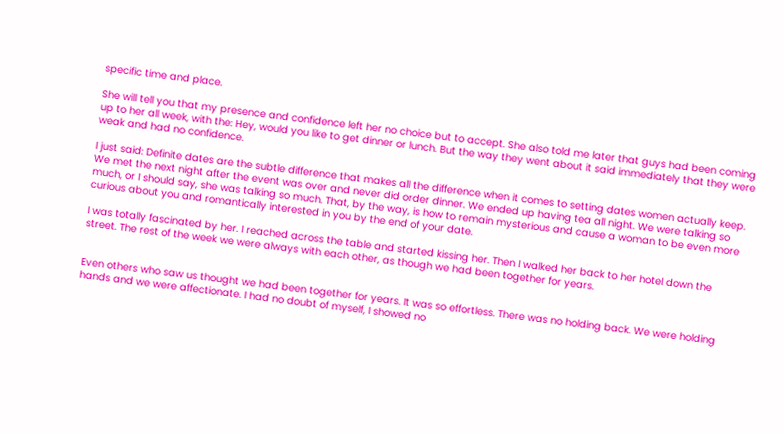specific time and place.

She will tell you that my presence and confidence left her no choice but to accept. She also told me later that guys had been coming up to her all week, with the: Hey, would you like to get dinner or lunch. But the way they went about it said immediately that they were weak and had no confidence.

I just said: Definite dates are the subtle difference that makes all the difference when it comes to setting dates women actually keep. We met the next night after the event was over and never did order dinner. We ended up having tea all night. We were talking so much, or I should say, she was talking so much. That, by the way, is how to remain mysterious and cause a woman to be even more curious about you and romantically interested in you by the end of your date.

I was totally fascinated by her. I reached across the table and started kissing her. Then I walked her back to her hotel down the street. The rest of the week we were always with each other, as though we had been together for years.


Even others who saw us thought we had been together for years. It was so effortless. There was no holding back. We were holding hands and we were affectionate. I had no doubt of myself, I showed no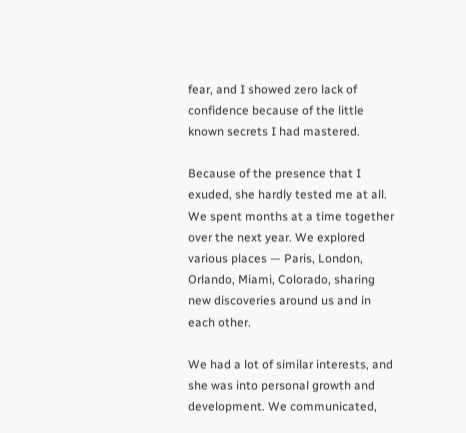fear, and I showed zero lack of confidence because of the little known secrets I had mastered.

Because of the presence that I exuded, she hardly tested me at all. We spent months at a time together over the next year. We explored various places — Paris, London, Orlando, Miami, Colorado, sharing new discoveries around us and in each other.

We had a lot of similar interests, and she was into personal growth and development. We communicated,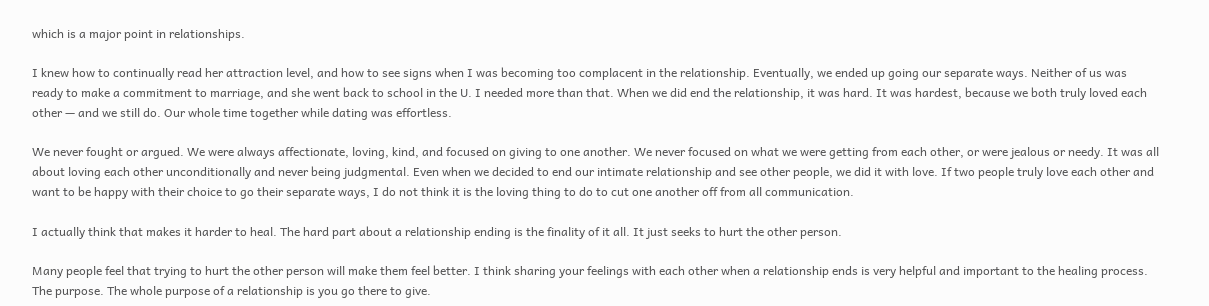which is a major point in relationships.

I knew how to continually read her attraction level, and how to see signs when I was becoming too complacent in the relationship. Eventually, we ended up going our separate ways. Neither of us was ready to make a commitment to marriage, and she went back to school in the U. I needed more than that. When we did end the relationship, it was hard. It was hardest, because we both truly loved each other — and we still do. Our whole time together while dating was effortless.

We never fought or argued. We were always affectionate, loving, kind, and focused on giving to one another. We never focused on what we were getting from each other, or were jealous or needy. It was all about loving each other unconditionally and never being judgmental. Even when we decided to end our intimate relationship and see other people, we did it with love. If two people truly love each other and want to be happy with their choice to go their separate ways, I do not think it is the loving thing to do to cut one another off from all communication.

I actually think that makes it harder to heal. The hard part about a relationship ending is the finality of it all. It just seeks to hurt the other person.

Many people feel that trying to hurt the other person will make them feel better. I think sharing your feelings with each other when a relationship ends is very helpful and important to the healing process. The purpose. The whole purpose of a relationship is you go there to give.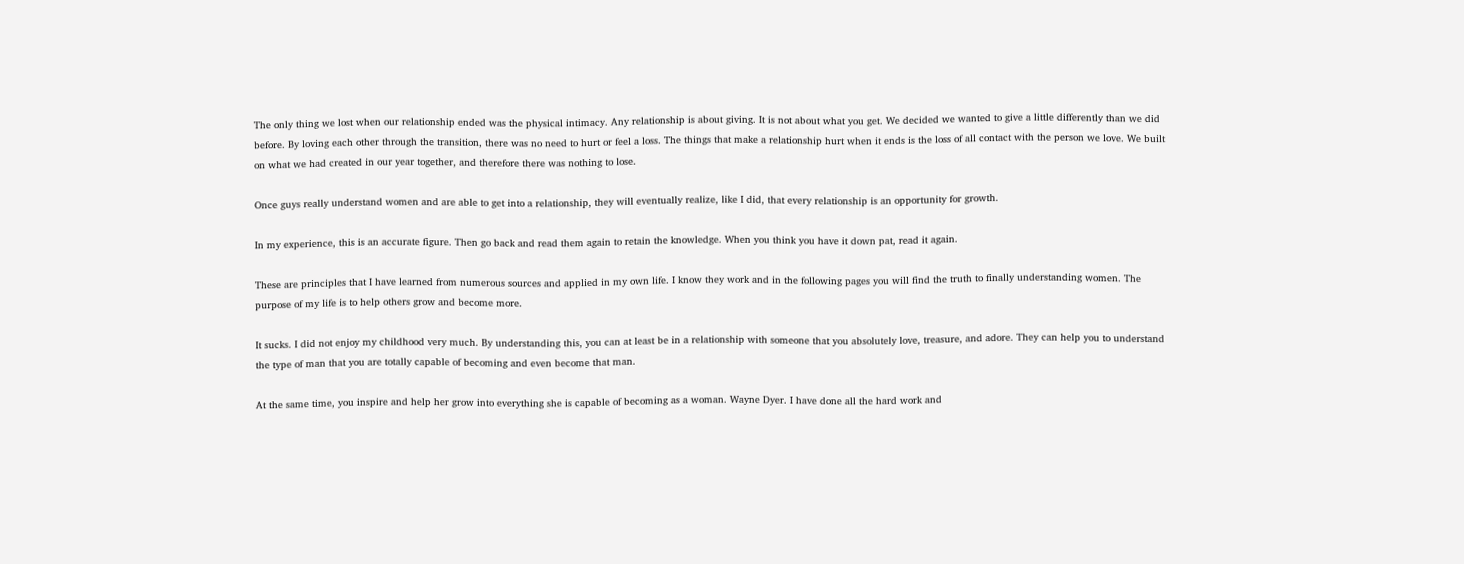The only thing we lost when our relationship ended was the physical intimacy. Any relationship is about giving. It is not about what you get. We decided we wanted to give a little differently than we did before. By loving each other through the transition, there was no need to hurt or feel a loss. The things that make a relationship hurt when it ends is the loss of all contact with the person we love. We built on what we had created in our year together, and therefore there was nothing to lose.

Once guys really understand women and are able to get into a relationship, they will eventually realize, like I did, that every relationship is an opportunity for growth.

In my experience, this is an accurate figure. Then go back and read them again to retain the knowledge. When you think you have it down pat, read it again.

These are principles that I have learned from numerous sources and applied in my own life. I know they work and in the following pages you will find the truth to finally understanding women. The purpose of my life is to help others grow and become more.

It sucks. I did not enjoy my childhood very much. By understanding this, you can at least be in a relationship with someone that you absolutely love, treasure, and adore. They can help you to understand the type of man that you are totally capable of becoming and even become that man.

At the same time, you inspire and help her grow into everything she is capable of becoming as a woman. Wayne Dyer. I have done all the hard work and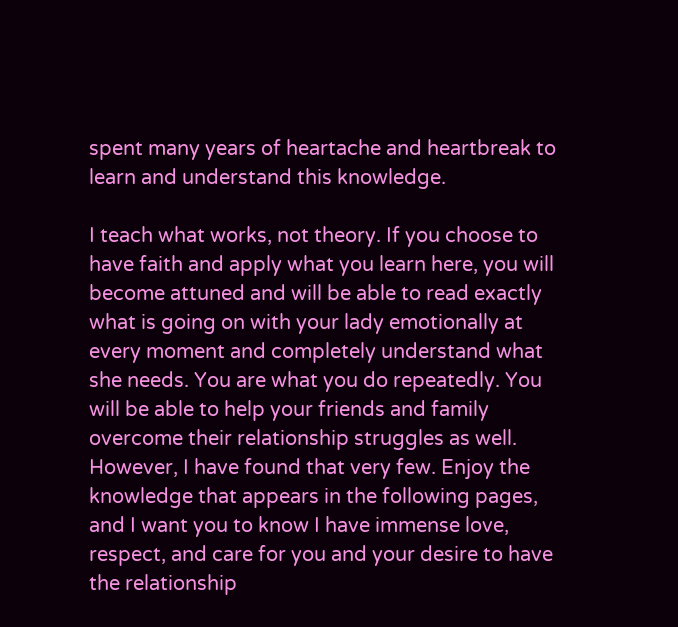spent many years of heartache and heartbreak to learn and understand this knowledge.

I teach what works, not theory. If you choose to have faith and apply what you learn here, you will become attuned and will be able to read exactly what is going on with your lady emotionally at every moment and completely understand what she needs. You are what you do repeatedly. You will be able to help your friends and family overcome their relationship struggles as well. However, I have found that very few. Enjoy the knowledge that appears in the following pages, and I want you to know I have immense love, respect, and care for you and your desire to have the relationship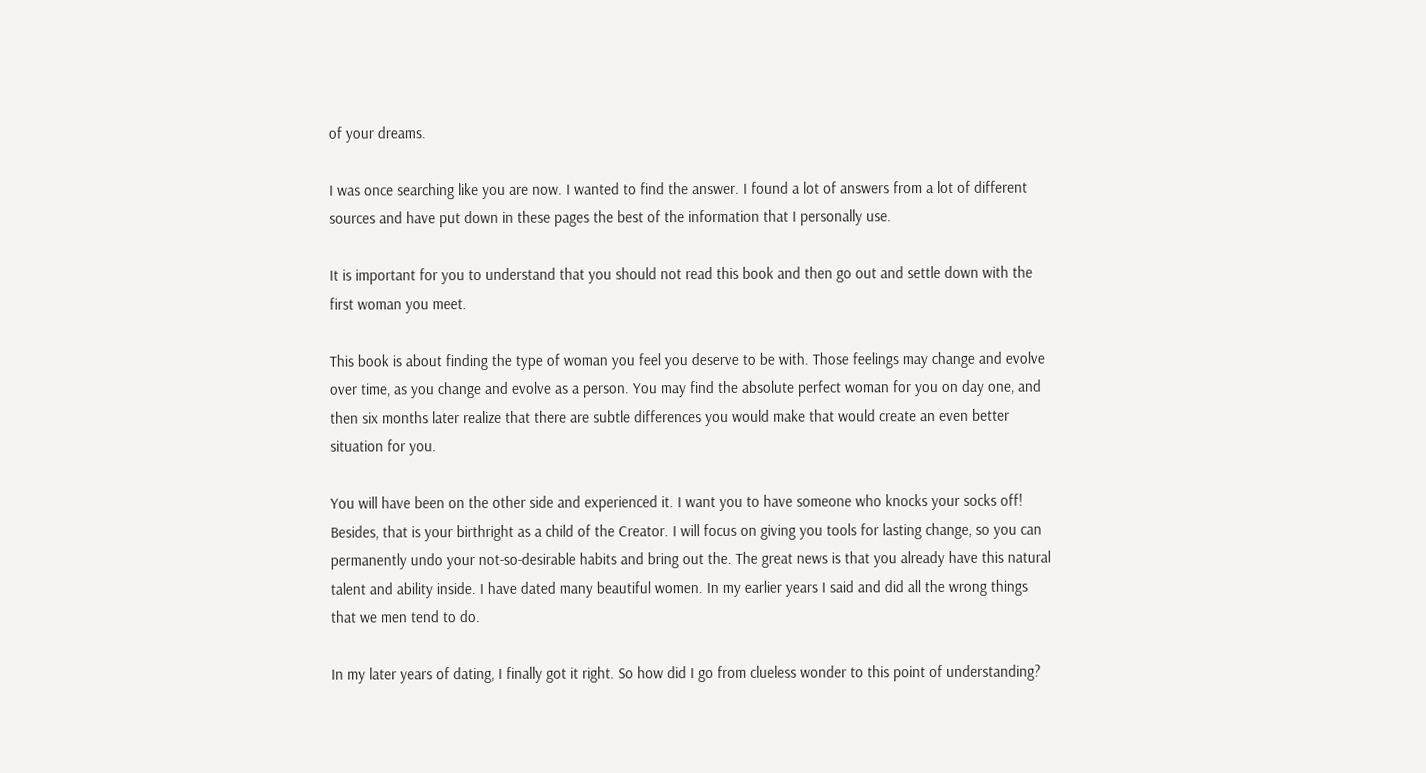of your dreams.

I was once searching like you are now. I wanted to find the answer. I found a lot of answers from a lot of different sources and have put down in these pages the best of the information that I personally use.

It is important for you to understand that you should not read this book and then go out and settle down with the first woman you meet.

This book is about finding the type of woman you feel you deserve to be with. Those feelings may change and evolve over time, as you change and evolve as a person. You may find the absolute perfect woman for you on day one, and then six months later realize that there are subtle differences you would make that would create an even better situation for you.

You will have been on the other side and experienced it. I want you to have someone who knocks your socks off! Besides, that is your birthright as a child of the Creator. I will focus on giving you tools for lasting change, so you can permanently undo your not-so-desirable habits and bring out the. The great news is that you already have this natural talent and ability inside. I have dated many beautiful women. In my earlier years I said and did all the wrong things that we men tend to do.

In my later years of dating, I finally got it right. So how did I go from clueless wonder to this point of understanding?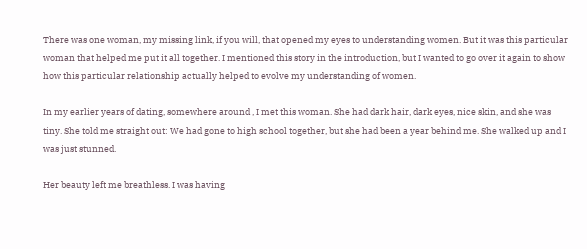There was one woman, my missing link, if you will, that opened my eyes to understanding women. But it was this particular woman that helped me put it all together. I mentioned this story in the introduction, but I wanted to go over it again to show how this particular relationship actually helped to evolve my understanding of women.

In my earlier years of dating, somewhere around , I met this woman. She had dark hair, dark eyes, nice skin, and she was tiny. She told me straight out: We had gone to high school together, but she had been a year behind me. She walked up and I was just stunned.

Her beauty left me breathless. I was having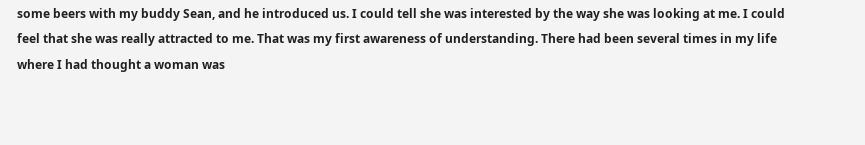some beers with my buddy Sean, and he introduced us. I could tell she was interested by the way she was looking at me. I could feel that she was really attracted to me. That was my first awareness of understanding. There had been several times in my life where I had thought a woman was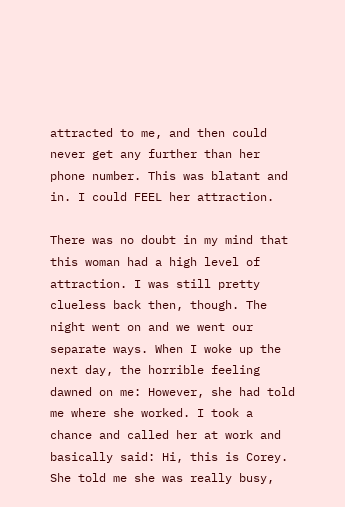attracted to me, and then could never get any further than her phone number. This was blatant and in. I could FEEL her attraction.

There was no doubt in my mind that this woman had a high level of attraction. I was still pretty clueless back then, though. The night went on and we went our separate ways. When I woke up the next day, the horrible feeling dawned on me: However, she had told me where she worked. I took a chance and called her at work and basically said: Hi, this is Corey. She told me she was really busy,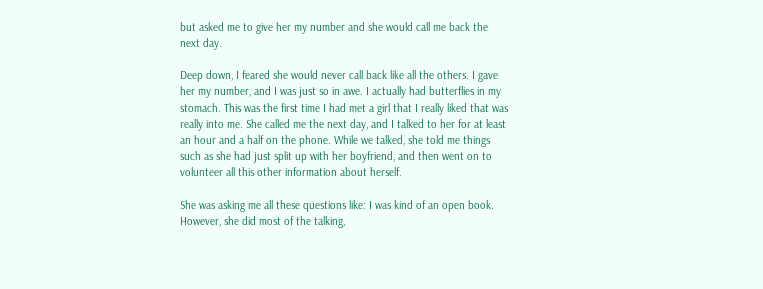but asked me to give her my number and she would call me back the next day.

Deep down, I feared she would never call back like all the others. I gave her my number, and I was just so in awe. I actually had butterflies in my stomach. This was the first time I had met a girl that I really liked that was really into me. She called me the next day, and I talked to her for at least an hour and a half on the phone. While we talked, she told me things such as she had just split up with her boyfriend, and then went on to volunteer all this other information about herself.

She was asking me all these questions like: I was kind of an open book. However, she did most of the talking,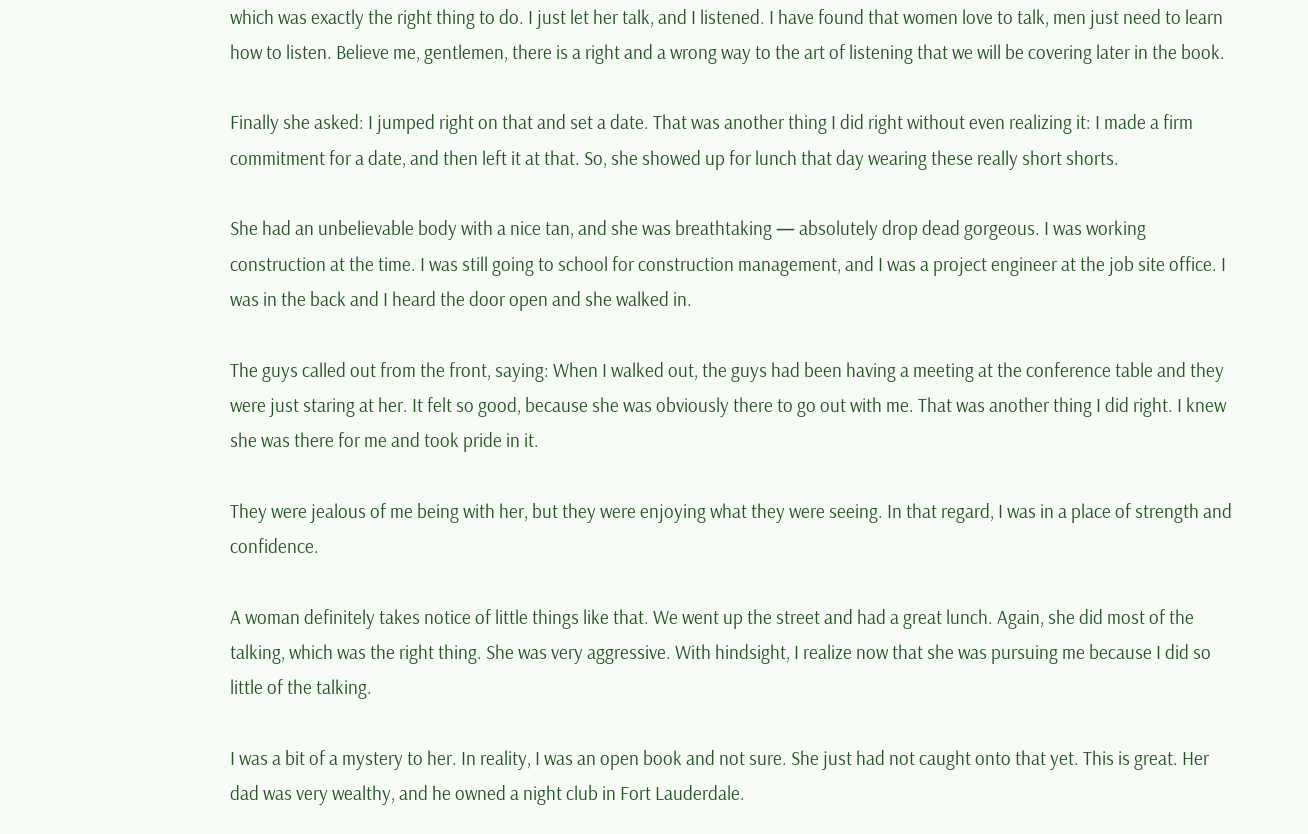which was exactly the right thing to do. I just let her talk, and I listened. I have found that women love to talk, men just need to learn how to listen. Believe me, gentlemen, there is a right and a wrong way to the art of listening that we will be covering later in the book.

Finally she asked: I jumped right on that and set a date. That was another thing I did right without even realizing it: I made a firm commitment for a date, and then left it at that. So, she showed up for lunch that day wearing these really short shorts.

She had an unbelievable body with a nice tan, and she was breathtaking — absolutely drop dead gorgeous. I was working construction at the time. I was still going to school for construction management, and I was a project engineer at the job site office. I was in the back and I heard the door open and she walked in.

The guys called out from the front, saying: When I walked out, the guys had been having a meeting at the conference table and they were just staring at her. It felt so good, because she was obviously there to go out with me. That was another thing I did right. I knew she was there for me and took pride in it.

They were jealous of me being with her, but they were enjoying what they were seeing. In that regard, I was in a place of strength and confidence.

A woman definitely takes notice of little things like that. We went up the street and had a great lunch. Again, she did most of the talking, which was the right thing. She was very aggressive. With hindsight, I realize now that she was pursuing me because I did so little of the talking.

I was a bit of a mystery to her. In reality, I was an open book and not sure. She just had not caught onto that yet. This is great. Her dad was very wealthy, and he owned a night club in Fort Lauderdale.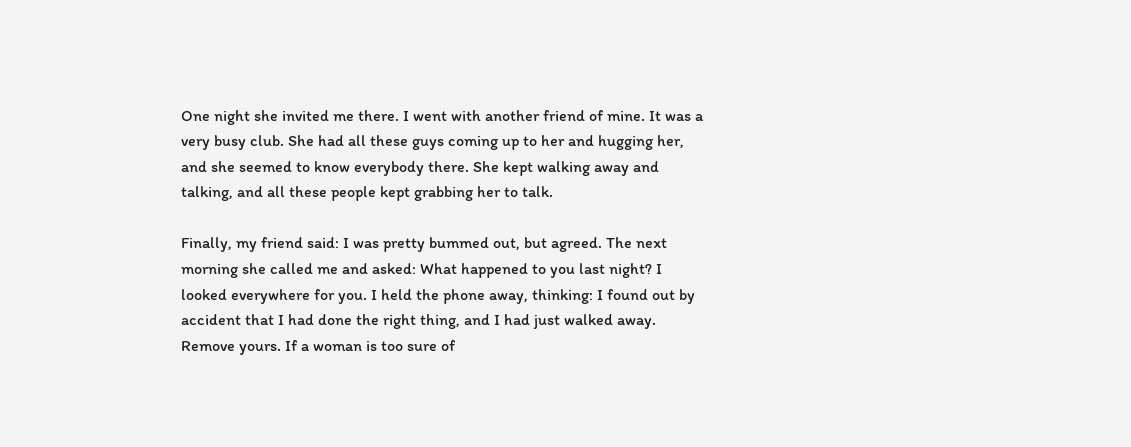One night she invited me there. I went with another friend of mine. It was a very busy club. She had all these guys coming up to her and hugging her, and she seemed to know everybody there. She kept walking away and talking, and all these people kept grabbing her to talk.

Finally, my friend said: I was pretty bummed out, but agreed. The next morning she called me and asked: What happened to you last night? I looked everywhere for you. I held the phone away, thinking: I found out by accident that I had done the right thing, and I had just walked away. Remove yours. If a woman is too sure of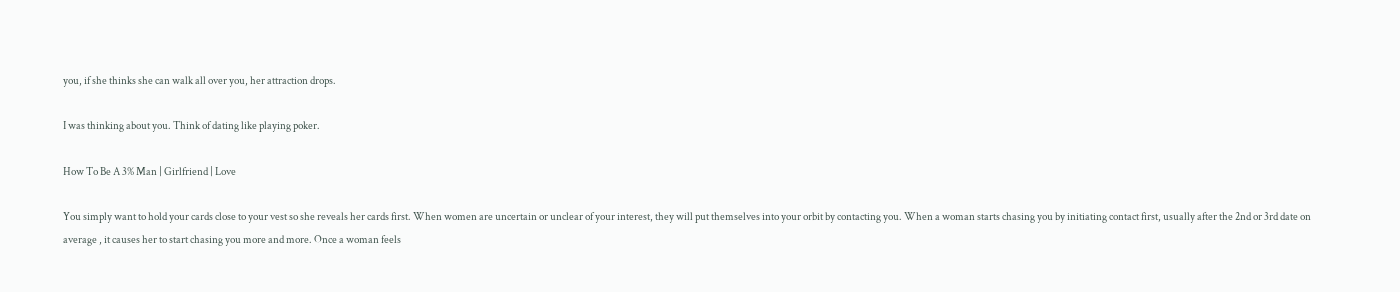you, if she thinks she can walk all over you, her attraction drops.

I was thinking about you. Think of dating like playing poker.

How To Be A 3% Man | Girlfriend | Love

You simply want to hold your cards close to your vest so she reveals her cards first. When women are uncertain or unclear of your interest, they will put themselves into your orbit by contacting you. When a woman starts chasing you by initiating contact first, usually after the 2nd or 3rd date on average , it causes her to start chasing you more and more. Once a woman feels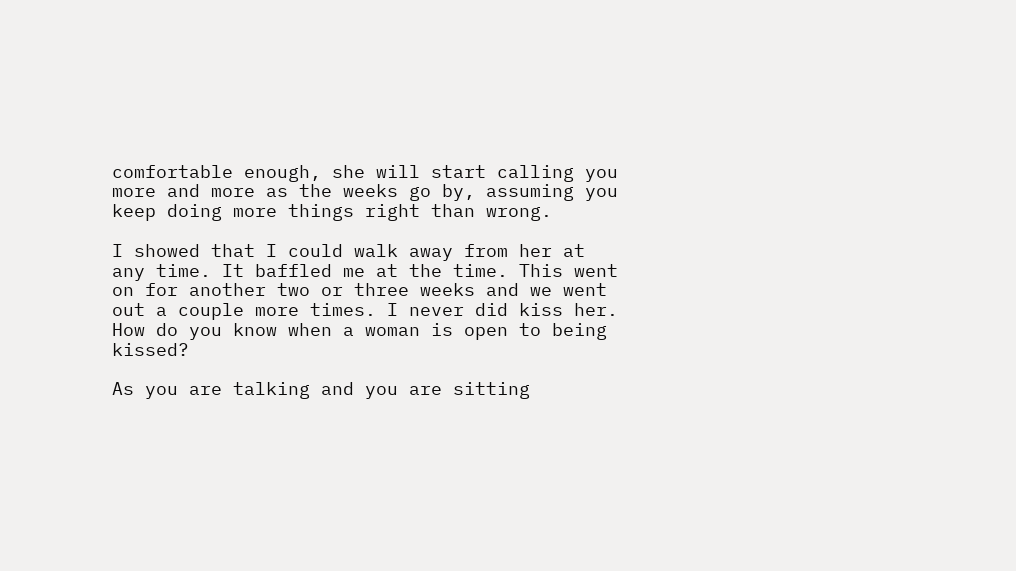comfortable enough, she will start calling you more and more as the weeks go by, assuming you keep doing more things right than wrong.

I showed that I could walk away from her at any time. It baffled me at the time. This went on for another two or three weeks and we went out a couple more times. I never did kiss her. How do you know when a woman is open to being kissed?

As you are talking and you are sitting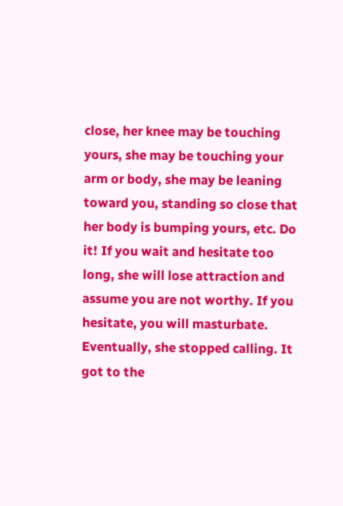close, her knee may be touching yours, she may be touching your arm or body, she may be leaning toward you, standing so close that her body is bumping yours, etc. Do it! If you wait and hesitate too long, she will lose attraction and assume you are not worthy. If you hesitate, you will masturbate. Eventually, she stopped calling. It got to the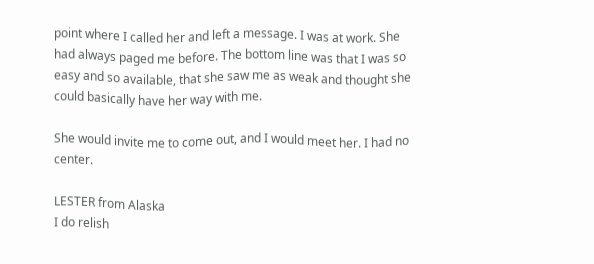point where I called her and left a message. I was at work. She had always paged me before. The bottom line was that I was so easy and so available, that she saw me as weak and thought she could basically have her way with me.

She would invite me to come out, and I would meet her. I had no center.

LESTER from Alaska
I do relish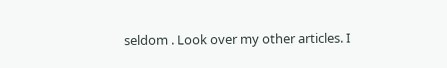seldom . Look over my other articles. I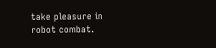take pleasure in robot combat.